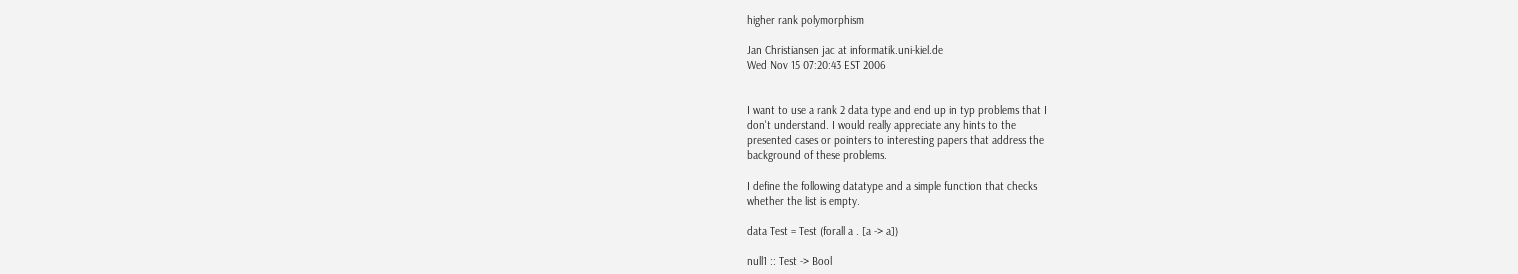higher rank polymorphism

Jan Christiansen jac at informatik.uni-kiel.de
Wed Nov 15 07:20:43 EST 2006


I want to use a rank 2 data type and end up in typ problems that I
don't understand. I would really appreciate any hints to the
presented cases or pointers to interesting papers that address the
background of these problems.

I define the following datatype and a simple function that checks
whether the list is empty.

data Test = Test (forall a . [a -> a])

null1 :: Test -> Bool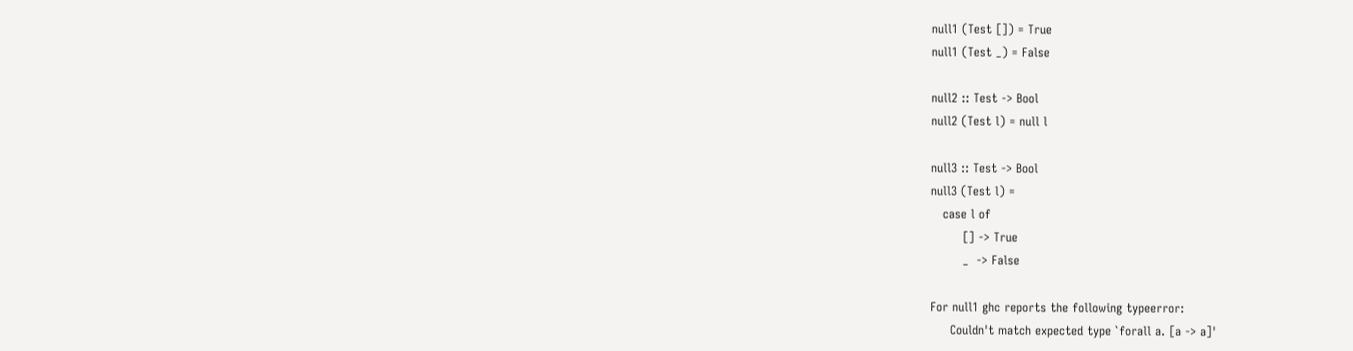null1 (Test []) = True
null1 (Test _) = False

null2 :: Test -> Bool
null2 (Test l) = null l

null3 :: Test -> Bool
null3 (Test l) =
   case l of
        [] -> True
        _  -> False

For null1 ghc reports the following typeerror:
     Couldn't match expected type `forall a. [a -> a]'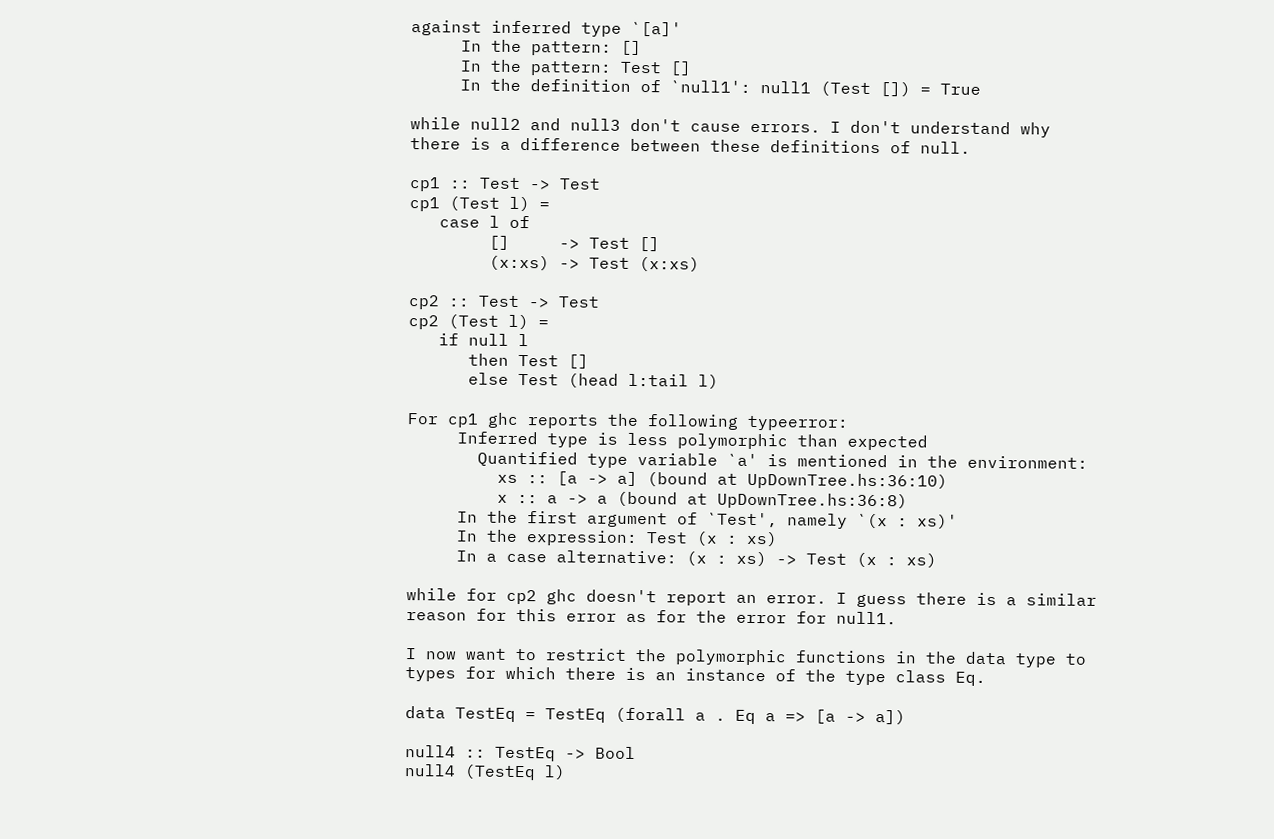against inferred type `[a]'
     In the pattern: []
     In the pattern: Test []
     In the definition of `null1': null1 (Test []) = True

while null2 and null3 don't cause errors. I don't understand why
there is a difference between these definitions of null.

cp1 :: Test -> Test
cp1 (Test l) =
   case l of
        []     -> Test []
        (x:xs) -> Test (x:xs)

cp2 :: Test -> Test
cp2 (Test l) =
   if null l
      then Test []
      else Test (head l:tail l)

For cp1 ghc reports the following typeerror:
     Inferred type is less polymorphic than expected
       Quantified type variable `a' is mentioned in the environment:
         xs :: [a -> a] (bound at UpDownTree.hs:36:10)
         x :: a -> a (bound at UpDownTree.hs:36:8)
     In the first argument of `Test', namely `(x : xs)'
     In the expression: Test (x : xs)
     In a case alternative: (x : xs) -> Test (x : xs)

while for cp2 ghc doesn't report an error. I guess there is a similar
reason for this error as for the error for null1.

I now want to restrict the polymorphic functions in the data type to
types for which there is an instance of the type class Eq.

data TestEq = TestEq (forall a . Eq a => [a -> a])

null4 :: TestEq -> Bool
null4 (TestEq l)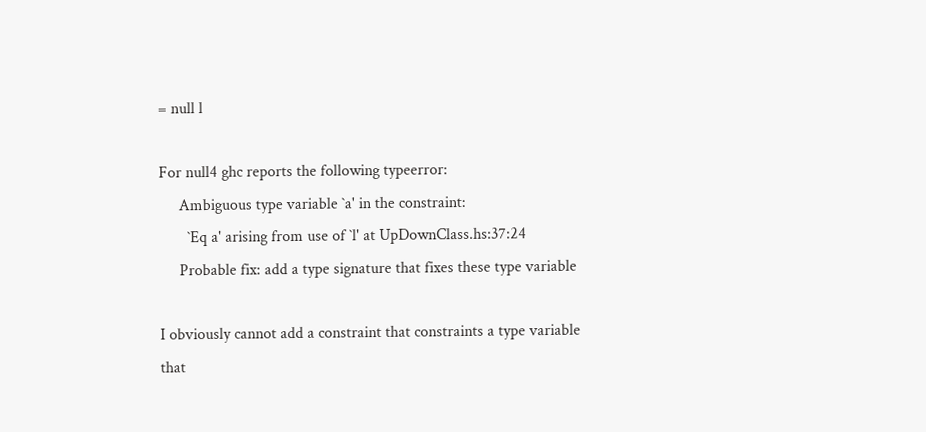= null l

For null4 ghc reports the following typeerror:
     Ambiguous type variable `a' in the constraint:
       `Eq a' arising from use of `l' at UpDownClass.hs:37:24
     Probable fix: add a type signature that fixes these type variable

I obviously cannot add a constraint that constraints a type variable
that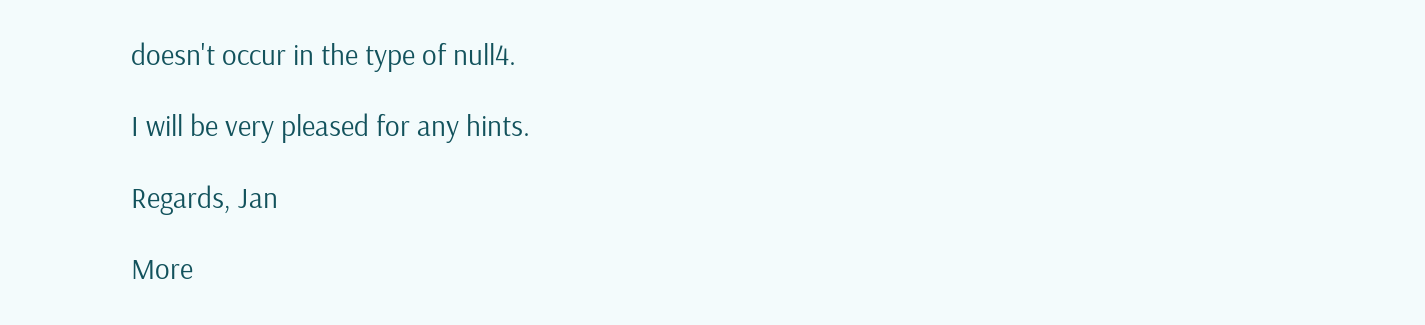doesn't occur in the type of null4.

I will be very pleased for any hints.

Regards, Jan

More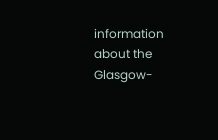information about the Glasgow-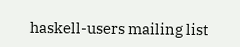haskell-users mailing list